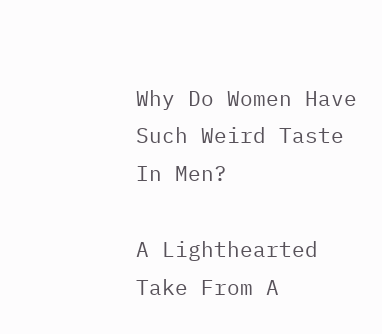Why Do Women Have Such Weird Taste In Men?

A Lighthearted Take From A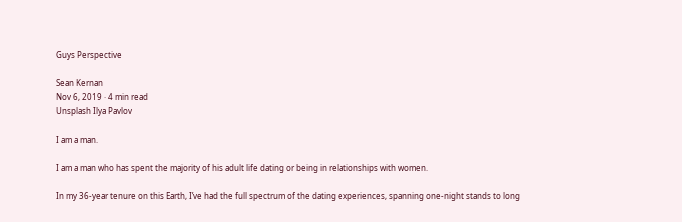Guys Perspective

Sean Kernan
Nov 6, 2019 · 4 min read
Unsplash Ilya Pavlov

I am a man.

I am a man who has spent the majority of his adult life dating or being in relationships with women.

In my 36-year tenure on this Earth, I’ve had the full spectrum of the dating experiences, spanning one-night stands to long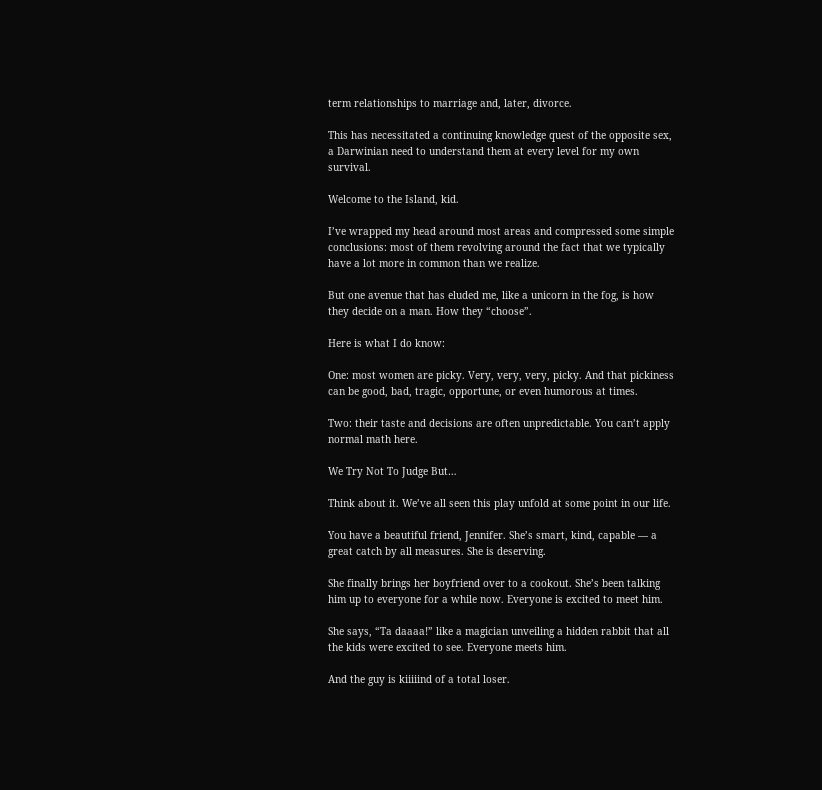term relationships to marriage and, later, divorce.

This has necessitated a continuing knowledge quest of the opposite sex, a Darwinian need to understand them at every level for my own survival.

Welcome to the Island, kid.

I’ve wrapped my head around most areas and compressed some simple conclusions: most of them revolving around the fact that we typically have a lot more in common than we realize.

But one avenue that has eluded me, like a unicorn in the fog, is how they decide on a man. How they “choose”.

Here is what I do know:

One: most women are picky. Very, very, very, picky. And that pickiness can be good, bad, tragic, opportune, or even humorous at times.

Two: their taste and decisions are often unpredictable. You can’t apply normal math here.

We Try Not To Judge But…

Think about it. We’ve all seen this play unfold at some point in our life.

You have a beautiful friend, Jennifer. She’s smart, kind, capable — a great catch by all measures. She is deserving.

She finally brings her boyfriend over to a cookout. She’s been talking him up to everyone for a while now. Everyone is excited to meet him.

She says, “Ta daaaa!” like a magician unveiling a hidden rabbit that all the kids were excited to see. Everyone meets him.

And the guy is kiiiiind of a total loser.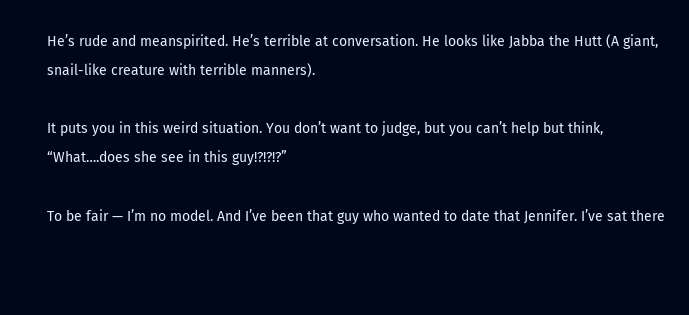He’s rude and meanspirited. He’s terrible at conversation. He looks like Jabba the Hutt (A giant, snail-like creature with terrible manners).

It puts you in this weird situation. You don’t want to judge, but you can’t help but think, “What….does she see in this guy!?!?!?”

To be fair — I’m no model. And I’ve been that guy who wanted to date that Jennifer. I’ve sat there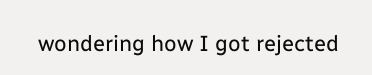wondering how I got rejected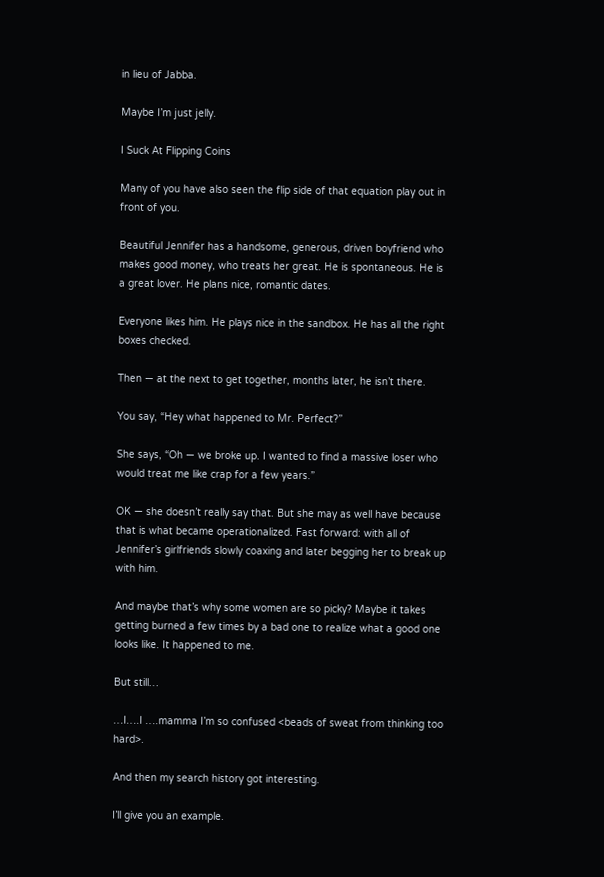in lieu of Jabba.

Maybe I’m just jelly.

I Suck At Flipping Coins

Many of you have also seen the flip side of that equation play out in front of you.

Beautiful Jennifer has a handsome, generous, driven boyfriend who makes good money, who treats her great. He is spontaneous. He is a great lover. He plans nice, romantic dates.

Everyone likes him. He plays nice in the sandbox. He has all the right boxes checked.

Then — at the next to get together, months later, he isn’t there.

You say, “Hey what happened to Mr. Perfect?”

She says, “Oh — we broke up. I wanted to find a massive loser who would treat me like crap for a few years.”

OK — she doesn’t really say that. But she may as well have because that is what became operationalized. Fast forward: with all of Jennifer’s girlfriends slowly coaxing and later begging her to break up with him.

And maybe that’s why some women are so picky? Maybe it takes getting burned a few times by a bad one to realize what a good one looks like. It happened to me.

But still…

…I….I ….mamma I’m so confused <beads of sweat from thinking too hard>.

And then my search history got interesting.

I’ll give you an example.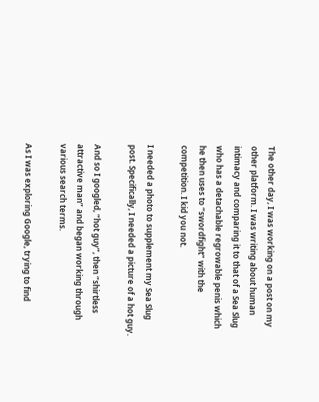The other day, I was working on a post on my other platform. I was writing about human intimacy and comparing it to that of a Sea Slug who has a detachable regrowable penis which he then uses to “swordfight” with the competition. I kid you not.

I needed a photo to supplement my Sea Slug post. Specifically, I needed a picture of a hot guy.

And so I googled, “hot guy”, then “shirtless attractive man” and began working through various search terms.

As I was exploring Google, trying to find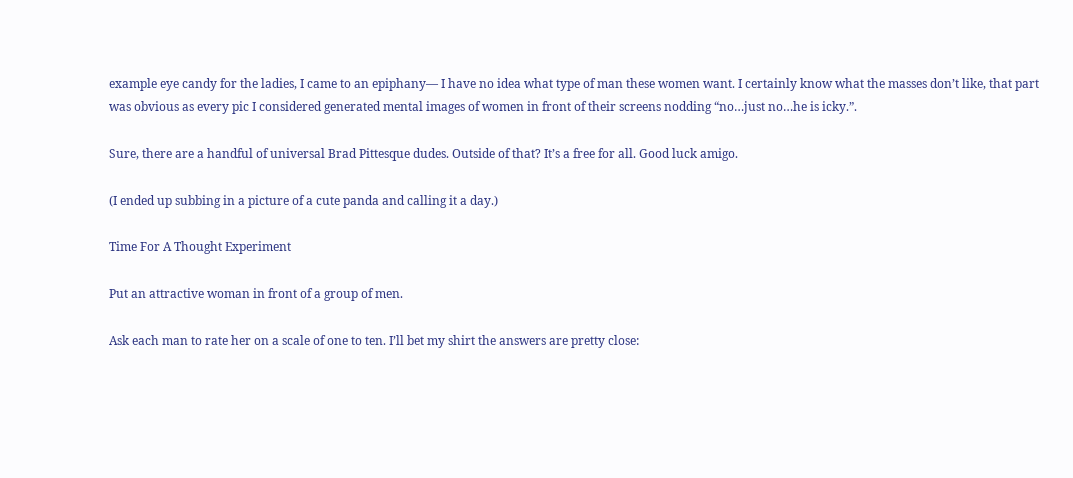example eye candy for the ladies, I came to an epiphany— I have no idea what type of man these women want. I certainly know what the masses don’t like, that part was obvious as every pic I considered generated mental images of women in front of their screens nodding “no…just no…he is icky.”.

Sure, there are a handful of universal Brad Pittesque dudes. Outside of that? It’s a free for all. Good luck amigo.

(I ended up subbing in a picture of a cute panda and calling it a day.)

Time For A Thought Experiment

Put an attractive woman in front of a group of men.

Ask each man to rate her on a scale of one to ten. I’ll bet my shirt the answers are pretty close: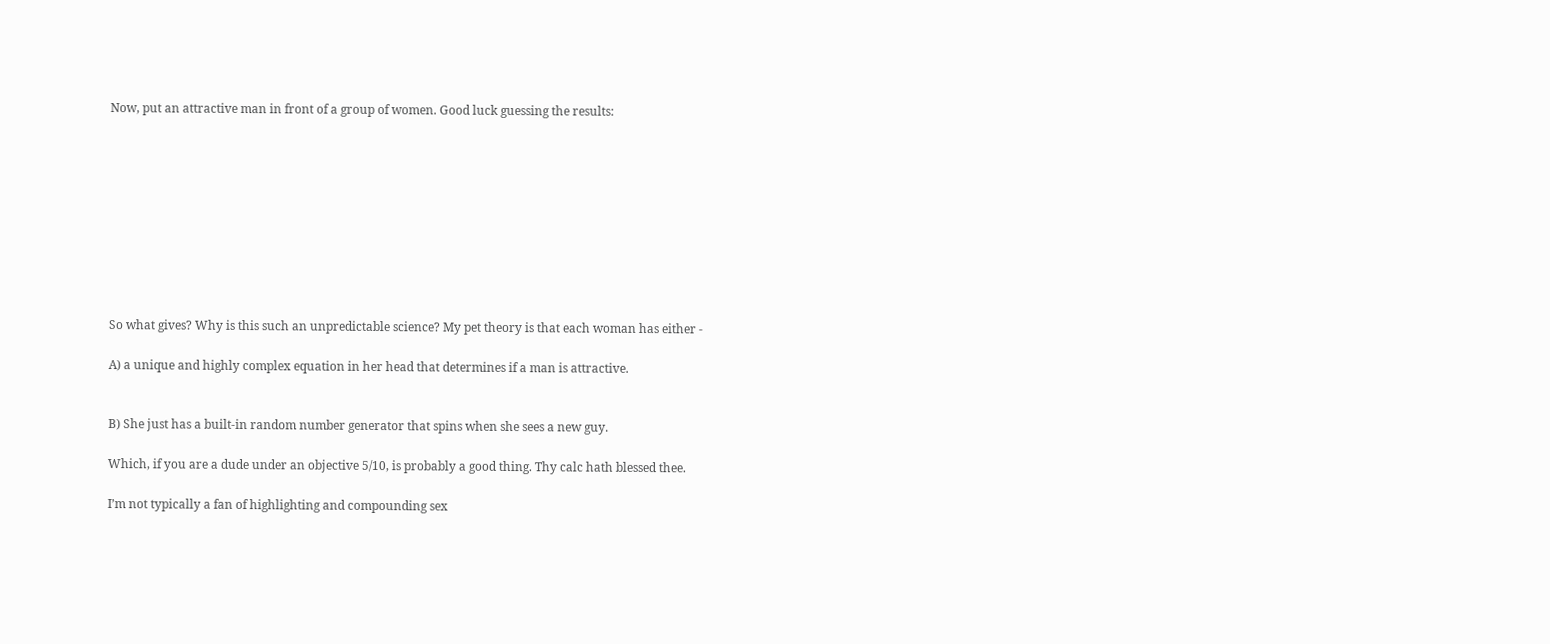Now, put an attractive man in front of a group of women. Good luck guessing the results:










So what gives? Why is this such an unpredictable science? My pet theory is that each woman has either -

A) a unique and highly complex equation in her head that determines if a man is attractive.


B) She just has a built-in random number generator that spins when she sees a new guy.

Which, if you are a dude under an objective 5/10, is probably a good thing. Thy calc hath blessed thee.

I’m not typically a fan of highlighting and compounding sex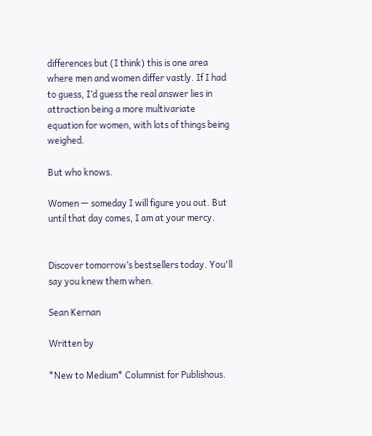differences but (I think) this is one area where men and women differ vastly. If I had to guess, I’d guess the real answer lies in attraction being a more multivariate equation for women, with lots of things being weighed.

But who knows.

Women — someday I will figure you out. But until that day comes, I am at your mercy.


Discover tomorrow’s bestsellers today. You'll say you knew them when.

Sean Kernan

Written by

*New to Medium* Columnist for Publishous.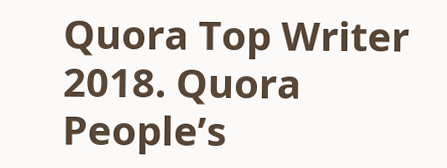Quora Top Writer 2018. Quora People’s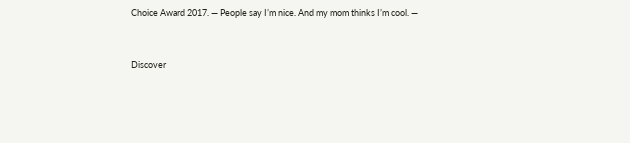Choice Award 2017. — People say I’m nice. And my mom thinks I’m cool. —


Discover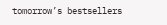tomorrow’s bestsellers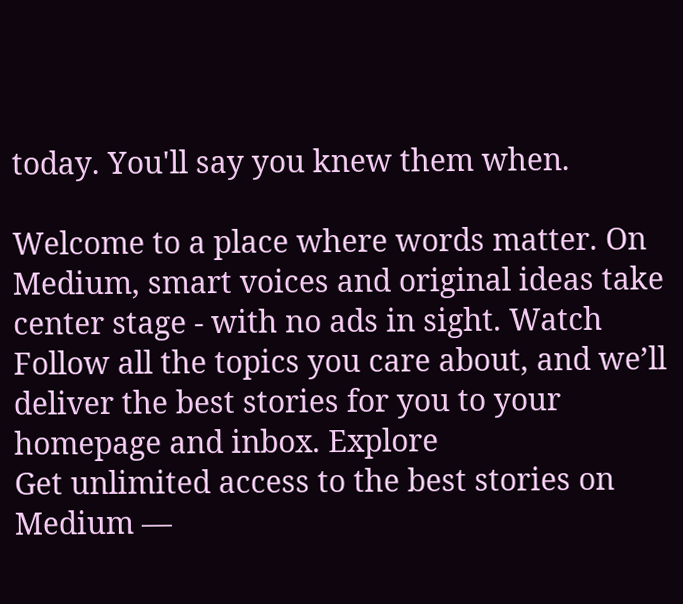today. You'll say you knew them when.

Welcome to a place where words matter. On Medium, smart voices and original ideas take center stage - with no ads in sight. Watch
Follow all the topics you care about, and we’ll deliver the best stories for you to your homepage and inbox. Explore
Get unlimited access to the best stories on Medium —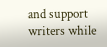and support writers while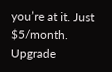you’re at it. Just $5/month. Upgrade